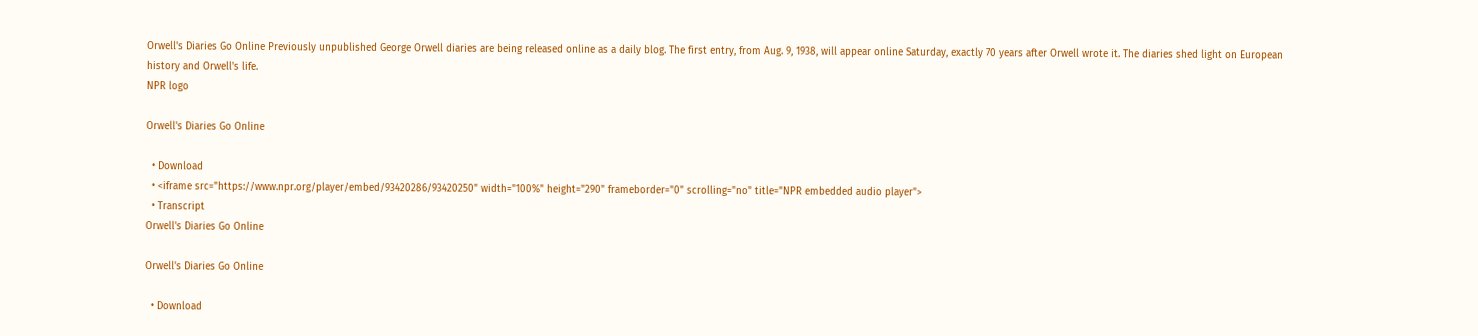Orwell's Diaries Go Online Previously unpublished George Orwell diaries are being released online as a daily blog. The first entry, from Aug. 9, 1938, will appear online Saturday, exactly 70 years after Orwell wrote it. The diaries shed light on European history and Orwell's life.
NPR logo

Orwell's Diaries Go Online

  • Download
  • <iframe src="https://www.npr.org/player/embed/93420286/93420250" width="100%" height="290" frameborder="0" scrolling="no" title="NPR embedded audio player">
  • Transcript
Orwell's Diaries Go Online

Orwell's Diaries Go Online

  • Download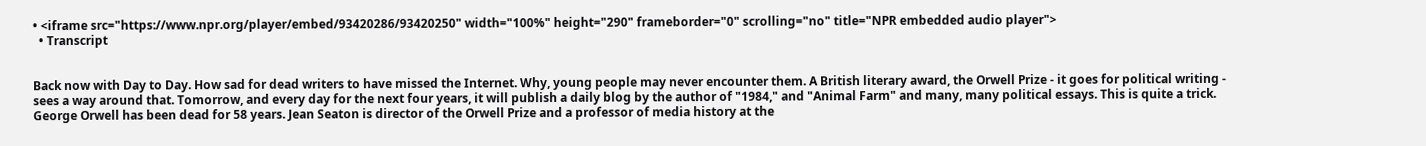• <iframe src="https://www.npr.org/player/embed/93420286/93420250" width="100%" height="290" frameborder="0" scrolling="no" title="NPR embedded audio player">
  • Transcript


Back now with Day to Day. How sad for dead writers to have missed the Internet. Why, young people may never encounter them. A British literary award, the Orwell Prize - it goes for political writing - sees a way around that. Tomorrow, and every day for the next four years, it will publish a daily blog by the author of "1984," and "Animal Farm" and many, many political essays. This is quite a trick. George Orwell has been dead for 58 years. Jean Seaton is director of the Orwell Prize and a professor of media history at the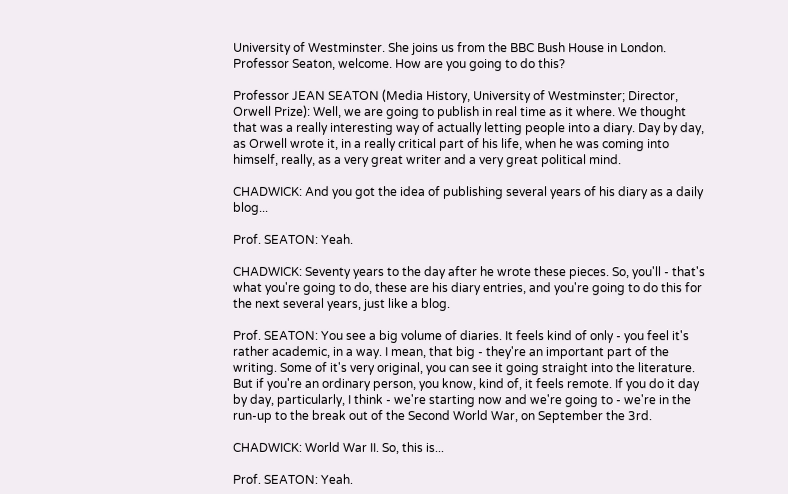University of Westminster. She joins us from the BBC Bush House in London. Professor Seaton, welcome. How are you going to do this?

Professor JEAN SEATON (Media History, University of Westminster; Director, Orwell Prize): Well, we are going to publish in real time as it where. We thought that was a really interesting way of actually letting people into a diary. Day by day, as Orwell wrote it, in a really critical part of his life, when he was coming into himself, really, as a very great writer and a very great political mind.

CHADWICK: And you got the idea of publishing several years of his diary as a daily blog...

Prof. SEATON: Yeah.

CHADWICK: Seventy years to the day after he wrote these pieces. So, you'll - that's what you're going to do, these are his diary entries, and you're going to do this for the next several years, just like a blog.

Prof. SEATON: You see a big volume of diaries. It feels kind of only - you feel it's rather academic, in a way. I mean, that big - they're an important part of the writing. Some of it's very original, you can see it going straight into the literature. But if you're an ordinary person, you know, kind of, it feels remote. If you do it day by day, particularly, I think - we're starting now and we're going to - we're in the run-up to the break out of the Second World War, on September the 3rd.

CHADWICK: World War II. So, this is...

Prof. SEATON: Yeah.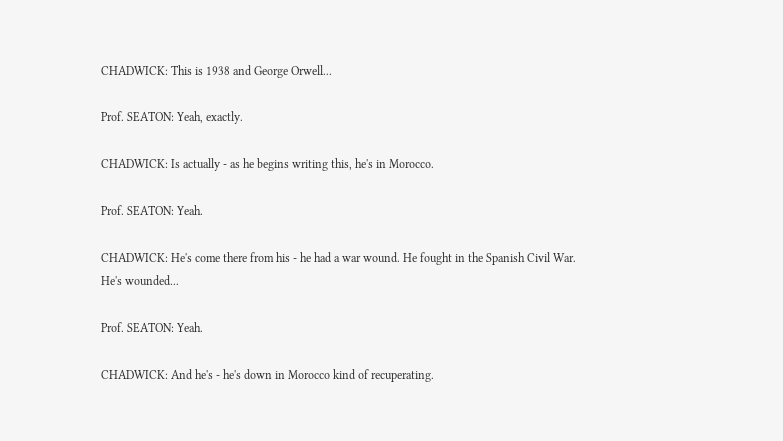CHADWICK: This is 1938 and George Orwell...

Prof. SEATON: Yeah, exactly.

CHADWICK: Is actually - as he begins writing this, he's in Morocco.

Prof. SEATON: Yeah.

CHADWICK: He's come there from his - he had a war wound. He fought in the Spanish Civil War. He's wounded...

Prof. SEATON: Yeah.

CHADWICK: And he's - he's down in Morocco kind of recuperating.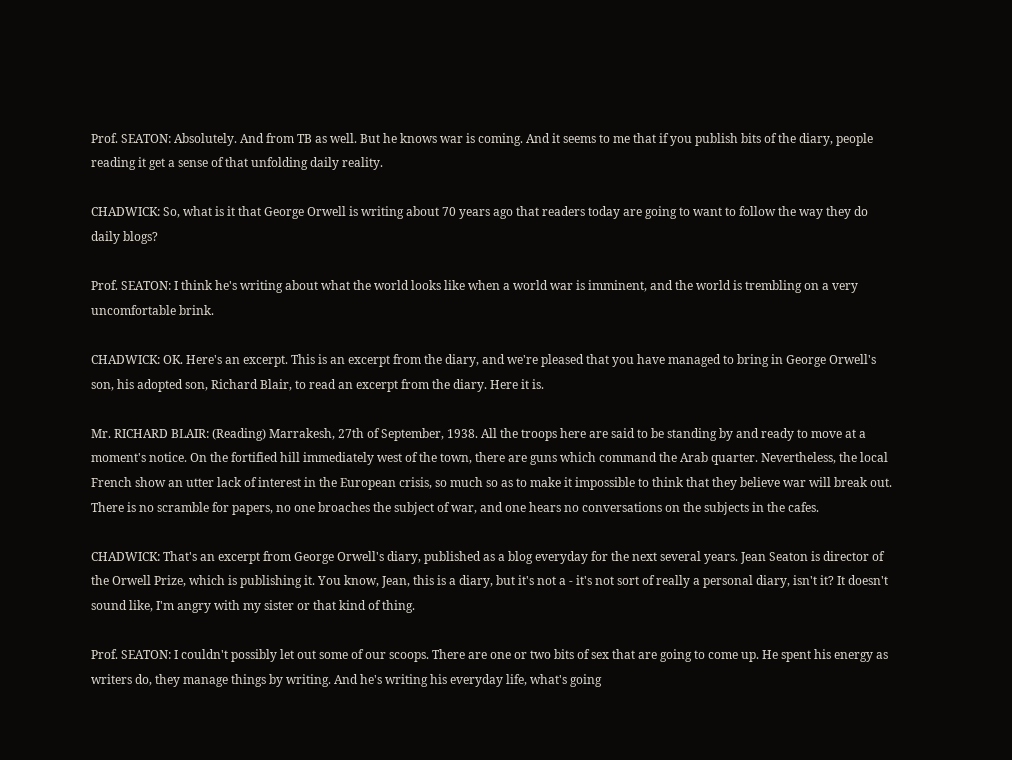Prof. SEATON: Absolutely. And from TB as well. But he knows war is coming. And it seems to me that if you publish bits of the diary, people reading it get a sense of that unfolding daily reality.

CHADWICK: So, what is it that George Orwell is writing about 70 years ago that readers today are going to want to follow the way they do daily blogs?

Prof. SEATON: I think he's writing about what the world looks like when a world war is imminent, and the world is trembling on a very uncomfortable brink.

CHADWICK: OK. Here's an excerpt. This is an excerpt from the diary, and we're pleased that you have managed to bring in George Orwell's son, his adopted son, Richard Blair, to read an excerpt from the diary. Here it is.

Mr. RICHARD BLAIR: (Reading) Marrakesh, 27th of September, 1938. All the troops here are said to be standing by and ready to move at a moment's notice. On the fortified hill immediately west of the town, there are guns which command the Arab quarter. Nevertheless, the local French show an utter lack of interest in the European crisis, so much so as to make it impossible to think that they believe war will break out. There is no scramble for papers, no one broaches the subject of war, and one hears no conversations on the subjects in the cafes.

CHADWICK: That's an excerpt from George Orwell's diary, published as a blog everyday for the next several years. Jean Seaton is director of the Orwell Prize, which is publishing it. You know, Jean, this is a diary, but it's not a - it's not sort of really a personal diary, isn't it? It doesn't sound like, I'm angry with my sister or that kind of thing.

Prof. SEATON: I couldn't possibly let out some of our scoops. There are one or two bits of sex that are going to come up. He spent his energy as writers do, they manage things by writing. And he's writing his everyday life, what's going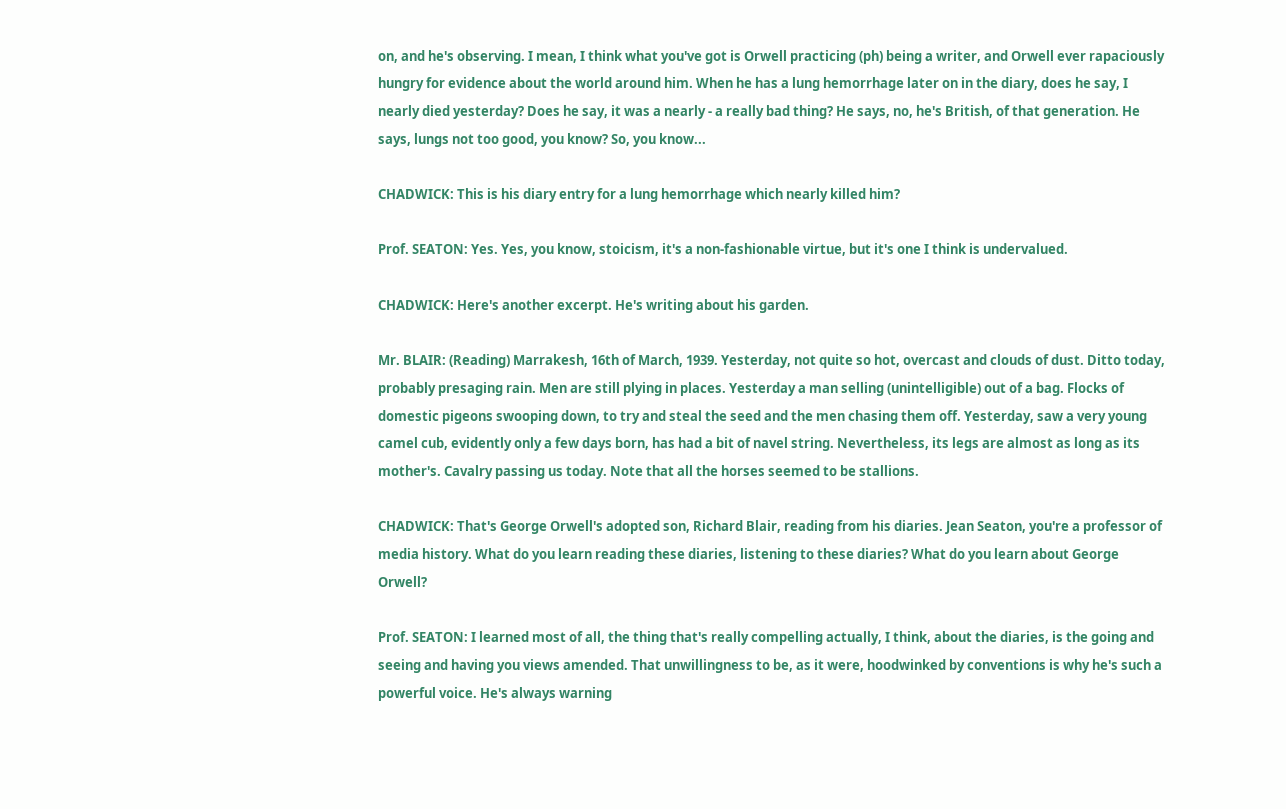on, and he's observing. I mean, I think what you've got is Orwell practicing (ph) being a writer, and Orwell ever rapaciously hungry for evidence about the world around him. When he has a lung hemorrhage later on in the diary, does he say, I nearly died yesterday? Does he say, it was a nearly - a really bad thing? He says, no, he's British, of that generation. He says, lungs not too good, you know? So, you know...

CHADWICK: This is his diary entry for a lung hemorrhage which nearly killed him?

Prof. SEATON: Yes. Yes, you know, stoicism, it's a non-fashionable virtue, but it's one I think is undervalued.

CHADWICK: Here's another excerpt. He's writing about his garden.

Mr. BLAIR: (Reading) Marrakesh, 16th of March, 1939. Yesterday, not quite so hot, overcast and clouds of dust. Ditto today, probably presaging rain. Men are still plying in places. Yesterday a man selling (unintelligible) out of a bag. Flocks of domestic pigeons swooping down, to try and steal the seed and the men chasing them off. Yesterday, saw a very young camel cub, evidently only a few days born, has had a bit of navel string. Nevertheless, its legs are almost as long as its mother's. Cavalry passing us today. Note that all the horses seemed to be stallions.

CHADWICK: That's George Orwell's adopted son, Richard Blair, reading from his diaries. Jean Seaton, you're a professor of media history. What do you learn reading these diaries, listening to these diaries? What do you learn about George Orwell?

Prof. SEATON: I learned most of all, the thing that's really compelling actually, I think, about the diaries, is the going and seeing and having you views amended. That unwillingness to be, as it were, hoodwinked by conventions is why he's such a powerful voice. He's always warning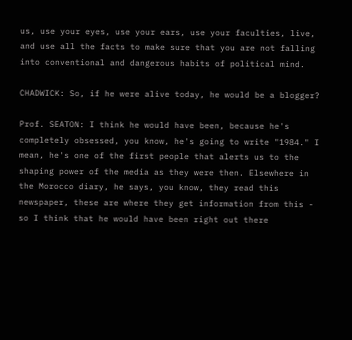us, use your eyes, use your ears, use your faculties, live, and use all the facts to make sure that you are not falling into conventional and dangerous habits of political mind.

CHADWICK: So, if he were alive today, he would be a blogger?

Prof. SEATON: I think he would have been, because he's completely obsessed, you know, he's going to write "1984." I mean, he's one of the first people that alerts us to the shaping power of the media as they were then. Elsewhere in the Morocco diary, he says, you know, they read this newspaper, these are where they get information from this - so I think that he would have been right out there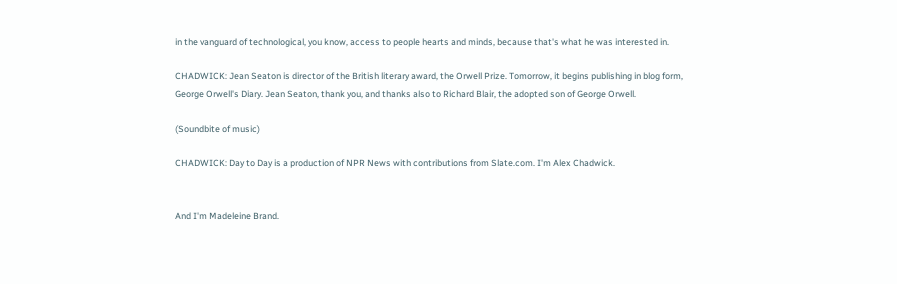in the vanguard of technological, you know, access to people hearts and minds, because that's what he was interested in.

CHADWICK: Jean Seaton is director of the British literary award, the Orwell Prize. Tomorrow, it begins publishing in blog form, George Orwell's Diary. Jean Seaton, thank you, and thanks also to Richard Blair, the adopted son of George Orwell.

(Soundbite of music)

CHADWICK: Day to Day is a production of NPR News with contributions from Slate.com. I'm Alex Chadwick.


And I'm Madeleine Brand.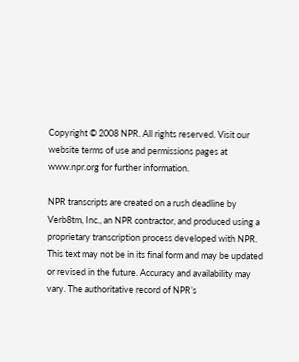Copyright © 2008 NPR. All rights reserved. Visit our website terms of use and permissions pages at www.npr.org for further information.

NPR transcripts are created on a rush deadline by Verb8tm, Inc., an NPR contractor, and produced using a proprietary transcription process developed with NPR. This text may not be in its final form and may be updated or revised in the future. Accuracy and availability may vary. The authoritative record of NPR’s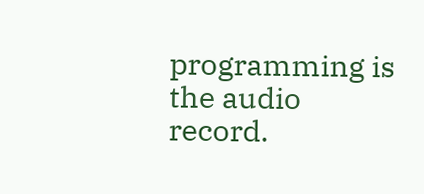programming is the audio record.